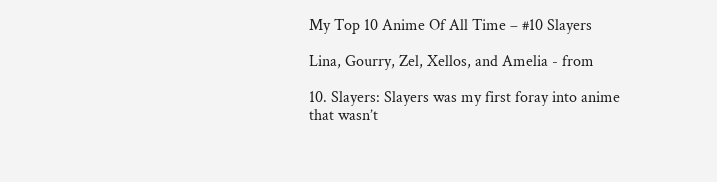My Top 10 Anime Of All Time – #10 Slayers

Lina, Gourry, Zel, Xellos, and Amelia - from

10. Slayers: Slayers was my first foray into anime that wasn’t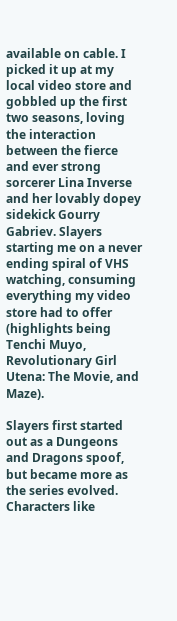available on cable. I picked it up at my local video store and gobbled up the first two seasons, loving the interaction between the fierce and ever strong sorcerer Lina Inverse and her lovably dopey sidekick Gourry Gabriev. Slayers starting me on a never ending spiral of VHS watching, consuming everything my video store had to offer (highlights being Tenchi Muyo, Revolutionary Girl Utena: The Movie, and Maze).

Slayers first started out as a Dungeons and Dragons spoof, but became more as the series evolved. Characters like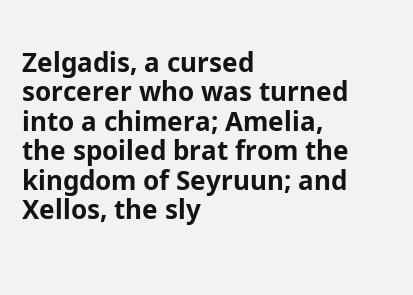Zelgadis, a cursed sorcerer who was turned into a chimera; Amelia, the spoiled brat from the kingdom of Seyruun; and Xellos, the sly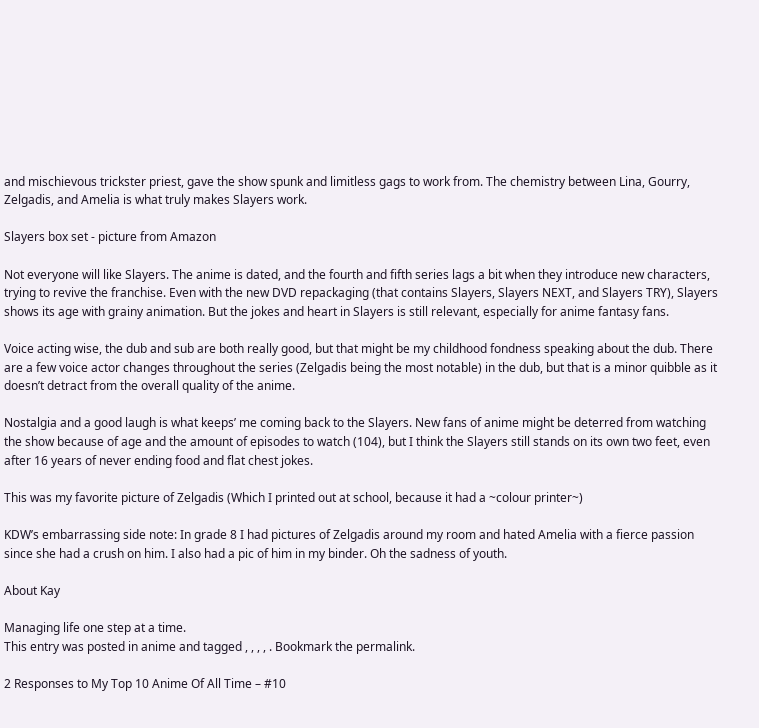and mischievous trickster priest, gave the show spunk and limitless gags to work from. The chemistry between Lina, Gourry, Zelgadis, and Amelia is what truly makes Slayers work.

Slayers box set - picture from Amazon

Not everyone will like Slayers. The anime is dated, and the fourth and fifth series lags a bit when they introduce new characters, trying to revive the franchise. Even with the new DVD repackaging (that contains Slayers, Slayers NEXT, and Slayers TRY), Slayers shows its age with grainy animation. But the jokes and heart in Slayers is still relevant, especially for anime fantasy fans.

Voice acting wise, the dub and sub are both really good, but that might be my childhood fondness speaking about the dub. There are a few voice actor changes throughout the series (Zelgadis being the most notable) in the dub, but that is a minor quibble as it doesn’t detract from the overall quality of the anime.

Nostalgia and a good laugh is what keeps’ me coming back to the Slayers. New fans of anime might be deterred from watching the show because of age and the amount of episodes to watch (104), but I think the Slayers still stands on its own two feet, even after 16 years of never ending food and flat chest jokes.

This was my favorite picture of Zelgadis (Which I printed out at school, because it had a ~colour printer~)

KDW’s embarrassing side note: In grade 8 I had pictures of Zelgadis around my room and hated Amelia with a fierce passion since she had a crush on him. I also had a pic of him in my binder. Oh the sadness of youth.

About Kay

Managing life one step at a time.
This entry was posted in anime and tagged , , , , . Bookmark the permalink.

2 Responses to My Top 10 Anime Of All Time – #10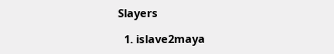Slayers

  1. islave2maya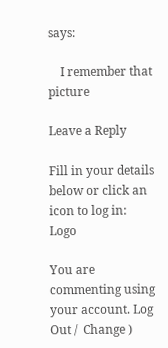says:

    I remember that picture

Leave a Reply

Fill in your details below or click an icon to log in: Logo

You are commenting using your account. Log Out /  Change )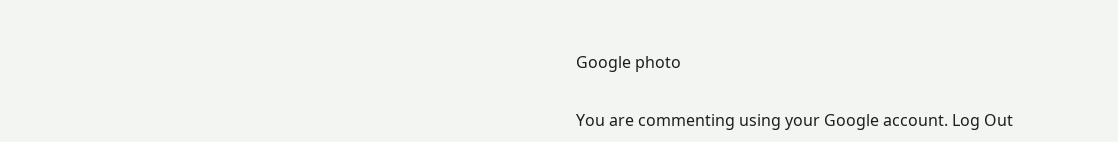Google photo

You are commenting using your Google account. Log Out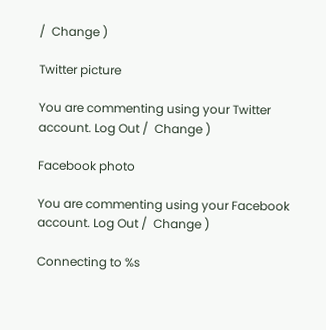/  Change )

Twitter picture

You are commenting using your Twitter account. Log Out /  Change )

Facebook photo

You are commenting using your Facebook account. Log Out /  Change )

Connecting to %s